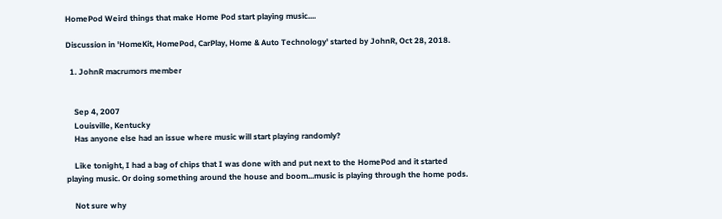HomePod Weird things that make Home Pod start playing music....

Discussion in 'HomeKit, HomePod, CarPlay, Home & Auto Technology' started by JohnR, Oct 28, 2018.

  1. JohnR macrumors member


    Sep 4, 2007
    Louisville, Kentucky
    Has anyone else had an issue where music will start playing randomly?

    Like tonight, I had a bag of chips that I was done with and put next to the HomePod and it started playing music. Or doing something around the house and boom...music is playing through the home pods.

    Not sure why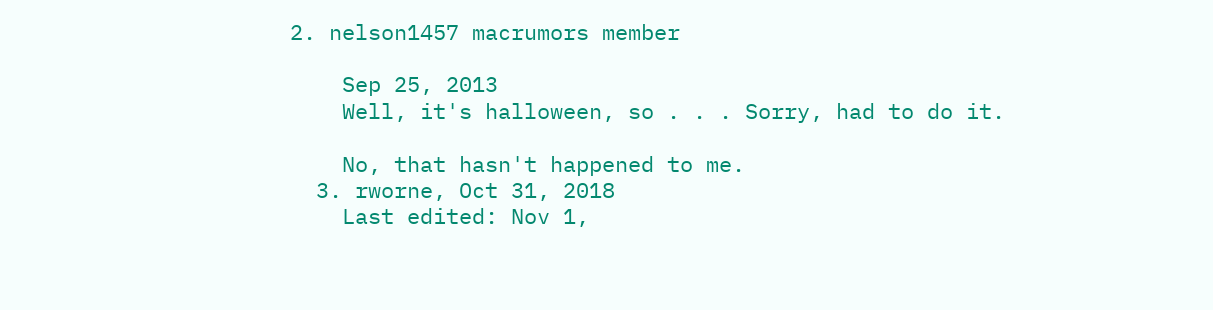2. nelson1457 macrumors member

    Sep 25, 2013
    Well, it's halloween, so . . . Sorry, had to do it.

    No, that hasn't happened to me.
  3. rworne, Oct 31, 2018
    Last edited: Nov 1,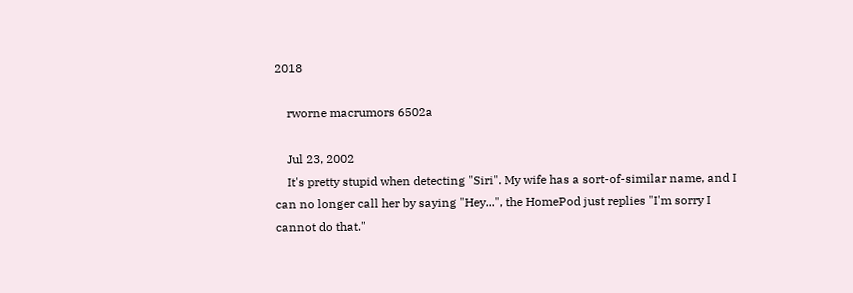2018

    rworne macrumors 6502a

    Jul 23, 2002
    It's pretty stupid when detecting "Siri". My wife has a sort-of-similar name, and I can no longer call her by saying "Hey...", the HomePod just replies "I'm sorry I cannot do that."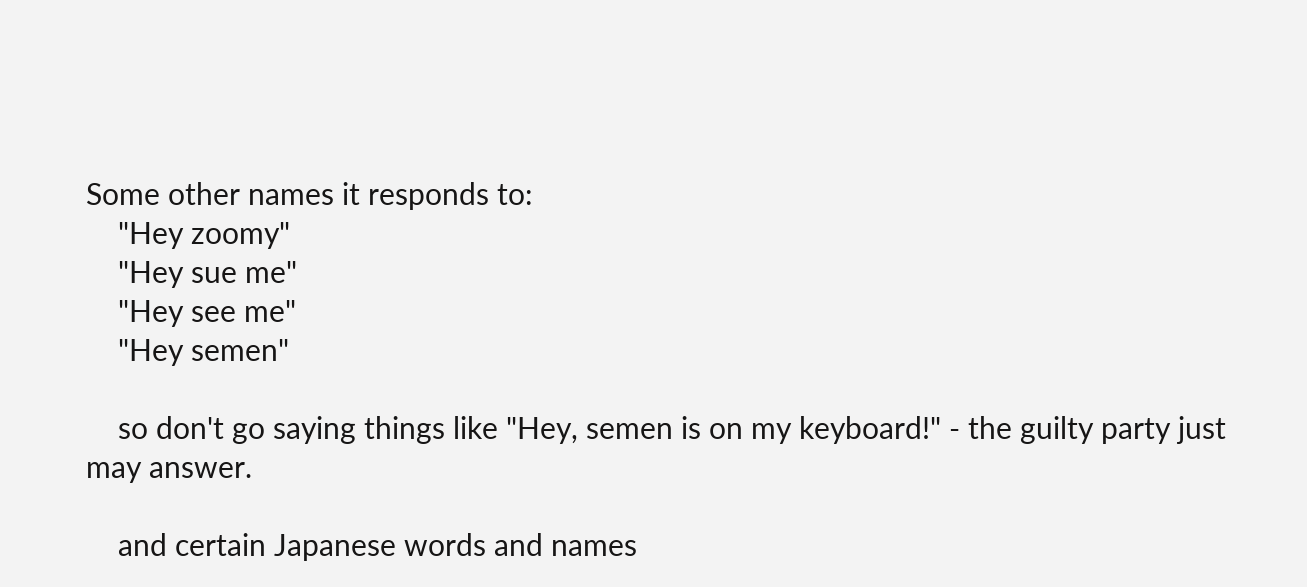Some other names it responds to:
    "Hey zoomy"
    "Hey sue me"
    "Hey see me"
    "Hey semen"

    so don't go saying things like "Hey, semen is on my keyboard!" - the guilty party just may answer.

    and certain Japanese words and names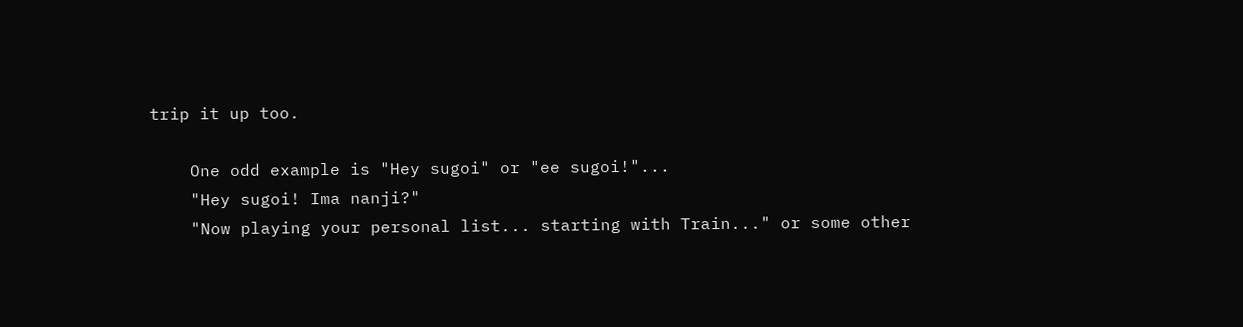trip it up too.

    One odd example is "Hey sugoi" or "ee sugoi!"...
    "Hey sugoi! Ima nanji?"
    "Now playing your personal list... starting with Train..." or some other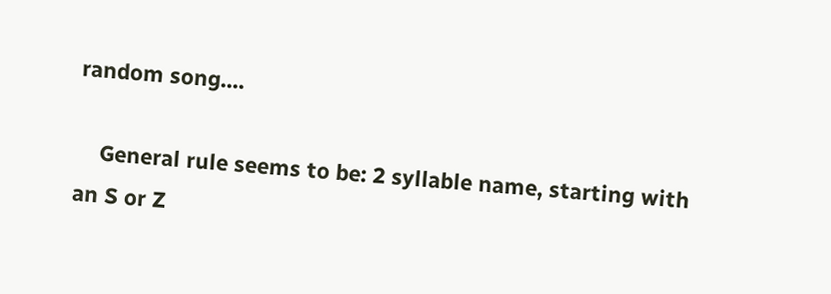random song....

    General rule seems to be: 2 syllable name, starting with an S or Z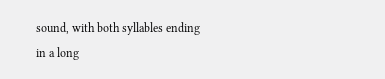sound, with both syllables ending in a long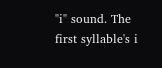"i" sound. The first syllable's i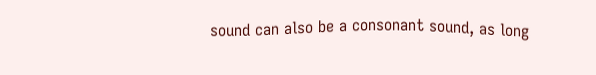sound can also be a consonant sound, as long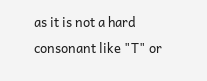as it is not a hard consonant like "T" or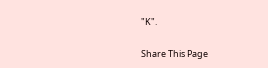"K".

Share This Page